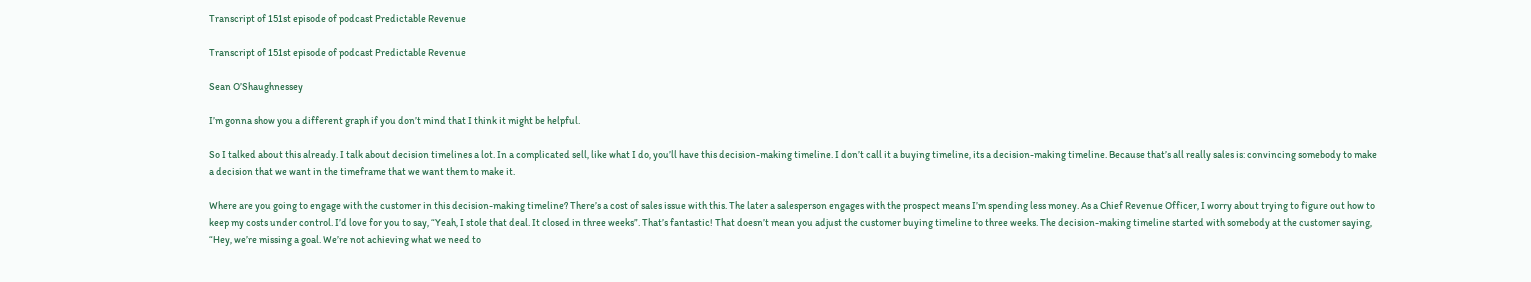Transcript of 151st episode of podcast Predictable Revenue

Transcript of 151st episode of podcast Predictable Revenue

Sean O’Shaughnessey

I’m gonna show you a different graph if you don’t mind that I think it might be helpful.

So I talked about this already. I talk about decision timelines a lot. In a complicated sell, like what I do, you’ll have this decision-making timeline. I don’t call it a buying timeline, its a decision-making timeline. Because that’s all really sales is: convincing somebody to make a decision that we want in the timeframe that we want them to make it.

Where are you going to engage with the customer in this decision-making timeline? There’s a cost of sales issue with this. The later a salesperson engages with the prospect means I’m spending less money. As a Chief Revenue Officer, I worry about trying to figure out how to keep my costs under control. I’d love for you to say, “Yeah, I stole that deal. It closed in three weeks”. That’s fantastic! That doesn’t mean you adjust the customer buying timeline to three weeks. The decision-making timeline started with somebody at the customer saying, “Hey, we’re missing a goal. We’re not achieving what we need to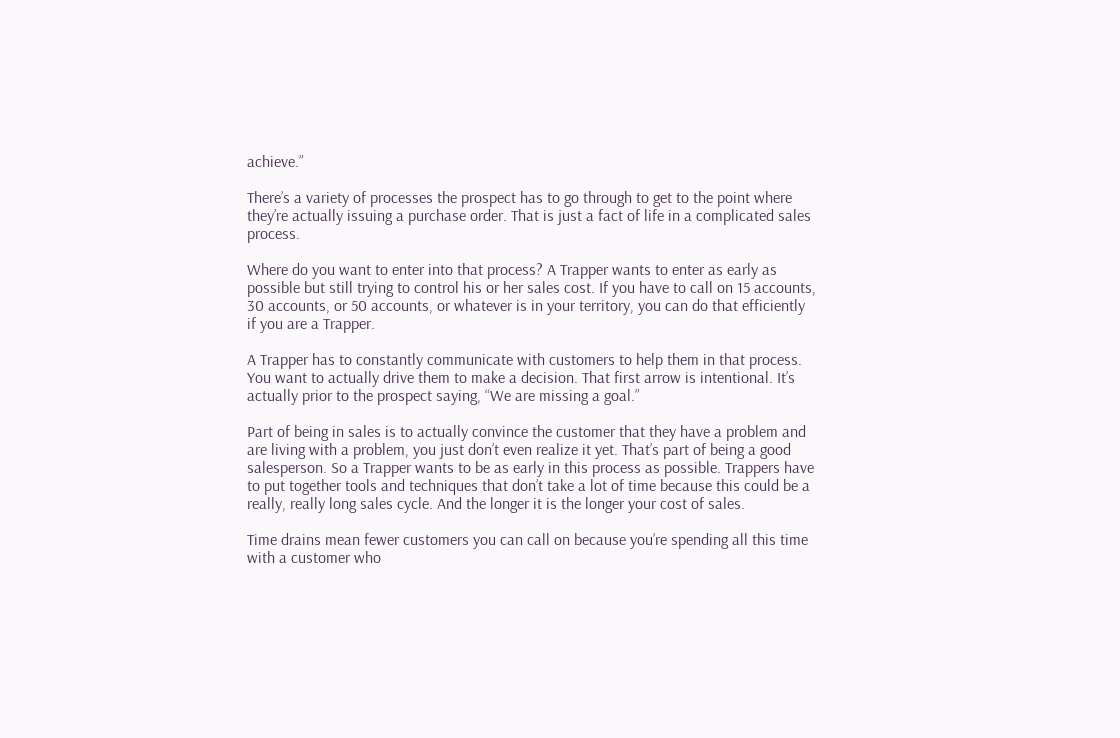achieve.”

There’s a variety of processes the prospect has to go through to get to the point where they’re actually issuing a purchase order. That is just a fact of life in a complicated sales process.

Where do you want to enter into that process? A Trapper wants to enter as early as possible but still trying to control his or her sales cost. If you have to call on 15 accounts, 30 accounts, or 50 accounts, or whatever is in your territory, you can do that efficiently if you are a Trapper.

A Trapper has to constantly communicate with customers to help them in that process. You want to actually drive them to make a decision. That first arrow is intentional. It’s actually prior to the prospect saying, “We are missing a goal.”

Part of being in sales is to actually convince the customer that they have a problem and are living with a problem, you just don’t even realize it yet. That’s part of being a good salesperson. So a Trapper wants to be as early in this process as possible. Trappers have to put together tools and techniques that don’t take a lot of time because this could be a really, really long sales cycle. And the longer it is the longer your cost of sales.

Time drains mean fewer customers you can call on because you’re spending all this time with a customer who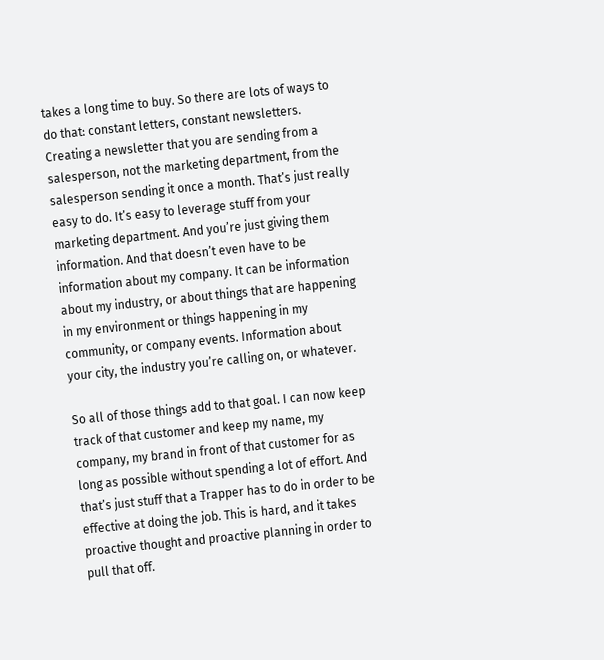takes a long time to buy. So there are lots of ways to do that: constant letters, constant newsletters. Creating a newsletter that you are sending from a salesperson, not the marketing department, from the salesperson sending it once a month. That’s just really easy to do. It’s easy to leverage stuff from your marketing department. And you’re just giving them information. And that doesn’t even have to be information about my company. It can be information about my industry, or about things that are happening in my environment or things happening in my community, or company events. Information about your city, the industry you’re calling on, or whatever.

So all of those things add to that goal. I can now keep track of that customer and keep my name, my company, my brand in front of that customer for as long as possible without spending a lot of effort. And that’s just stuff that a Trapper has to do in order to be effective at doing the job. This is hard, and it takes proactive thought and proactive planning in order to pull that off.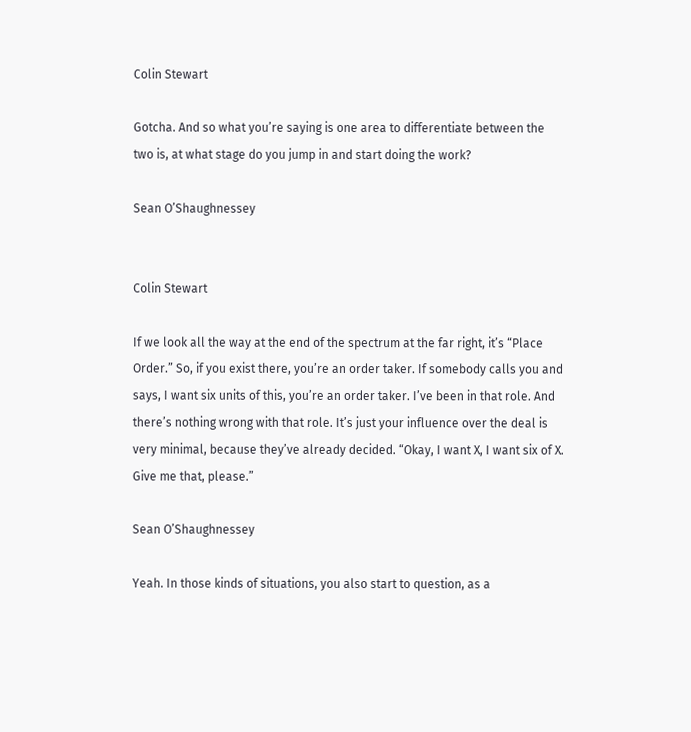Colin Stewart

Gotcha. And so what you’re saying is one area to differentiate between the two is, at what stage do you jump in and start doing the work?

Sean O’Shaughnessey


Colin Stewart

If we look all the way at the end of the spectrum at the far right, it’s “Place Order.” So, if you exist there, you’re an order taker. If somebody calls you and says, I want six units of this, you’re an order taker. I’ve been in that role. And there’s nothing wrong with that role. It’s just your influence over the deal is very minimal, because they’ve already decided. “Okay, I want X, I want six of X. Give me that, please.”

Sean O’Shaughnessey

Yeah. In those kinds of situations, you also start to question, as a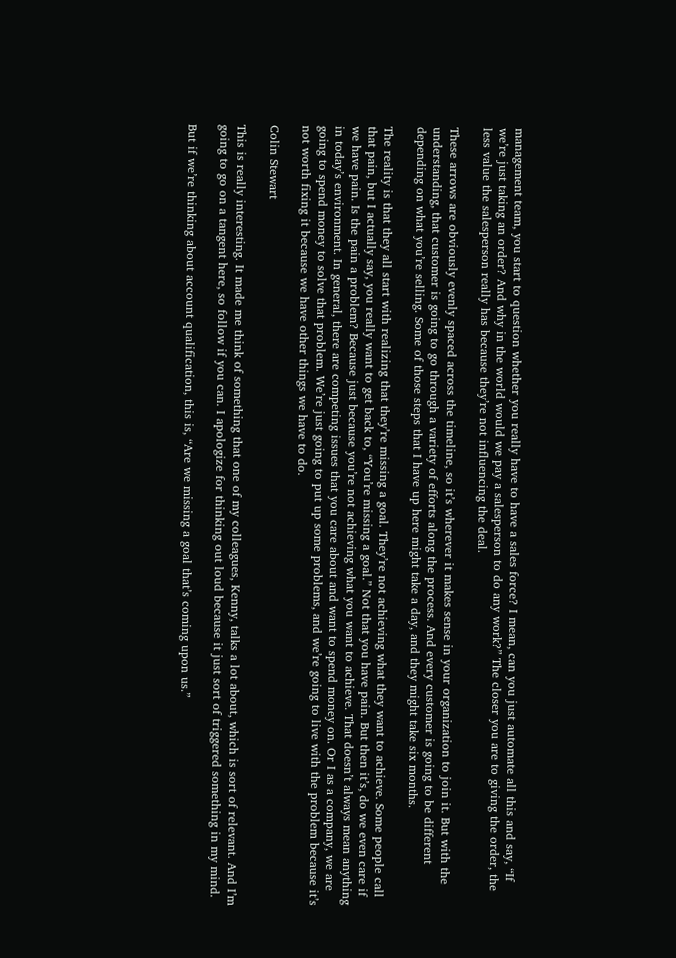management team, you start to question whether you really have to have a sales force? I mean, can you just automate all this and say, “If we’re just taking an order? And why in the world would we pay a salesperson to do any work?” The closer you are to giving the order, the less value the salesperson really has because they’re not influencing the deal.

These arrows are obviously evenly spaced across the timeline, so it’s wherever it makes sense in your organization to join it. But with the understanding, that customer is going to go through a variety of efforts along the process. And every customer is going to be different depending on what you’re selling. Some of those steps that I have up here might take a day, and they might take six months.

The reality is that they all start with realizing that they’re missing a goal. They’re not achieving what they want to achieve. Some people call that pain, but I actually say, you really want to get back to, “You’re missing a goal.” Not that you have pain. But then it’s, do we even care if we have pain. Is the pain a problem? Because just because you’re not achieving what you want to achieve. That doesn’t always mean anything in today’s environment. In general, there are competing issues that you care about and want to spend money on. Or I as a company, we are going to spend money to solve that problem. We’re just going to put up some problems, and we’re going to live with the problem because it’s not worth fixing it because we have other things we have to do.

Colin Stewart

This is really interesting. It made me think of something that one of my colleagues, Kenny, talks a lot about, which is sort of relevant. And I’m going to go on a tangent here, so follow if you can. I apologize for thinking out loud because it just sort of triggered something in my mind.

But if we’re thinking about account qualification, this is, “Are we missing a goal that’s coming upon us.”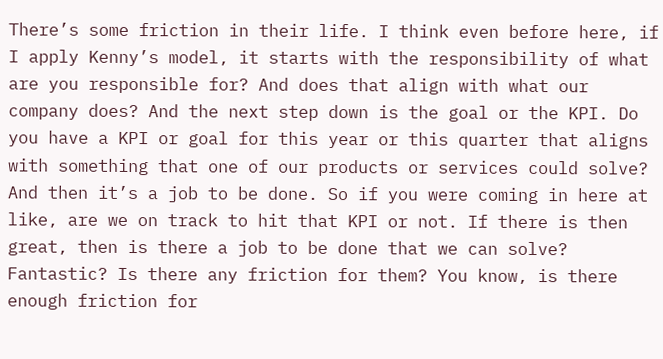There’s some friction in their life. I think even before here, if I apply Kenny’s model, it starts with the responsibility of what are you responsible for? And does that align with what our company does? And the next step down is the goal or the KPI. Do you have a KPI or goal for this year or this quarter that aligns with something that one of our products or services could solve? And then it’s a job to be done. So if you were coming in here at like, are we on track to hit that KPI or not. If there is then great, then is there a job to be done that we can solve? Fantastic? Is there any friction for them? You know, is there enough friction for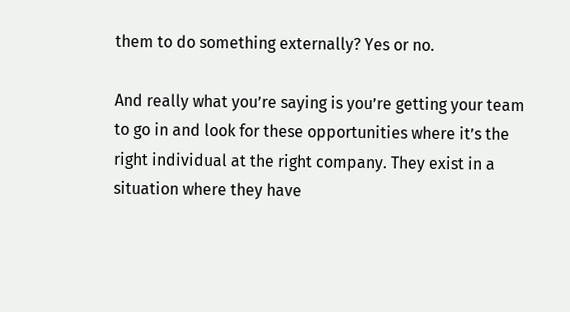them to do something externally? Yes or no.

And really what you’re saying is you’re getting your team to go in and look for these opportunities where it’s the right individual at the right company. They exist in a situation where they have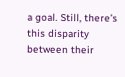a goal. Still, there’s this disparity between their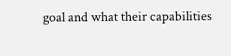goal and what their capabilities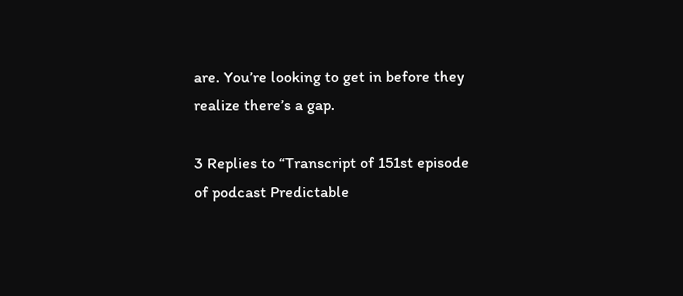are. You’re looking to get in before they realize there’s a gap.

3 Replies to “Transcript of 151st episode of podcast Predictable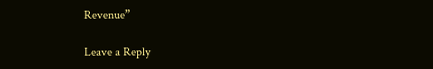Revenue”

Leave a Reply